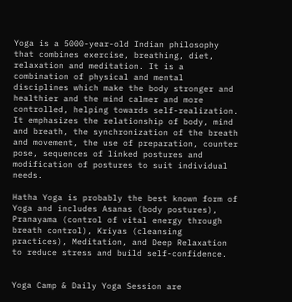Yoga is a 5000-year-old Indian philosophy that combines exercise, breathing, diet, relaxation and meditation. It is a combination of physical and mental disciplines which make the body stronger and healthier and the mind calmer and more controlled, helping towards self-realization. It emphasizes the relationship of body, mind and breath, the synchronization of the breath and movement, the use of preparation, counter pose, sequences of linked postures and modification of postures to suit individual needs.

Hatha Yoga is probably the best known form of Yoga and includes Asanas (body postures), Pranayama (control of vital energy through breath control), Kriyas (cleansing practices), Meditation, and Deep Relaxation to reduce stress and build self-confidence.


Yoga Camp & Daily Yoga Session are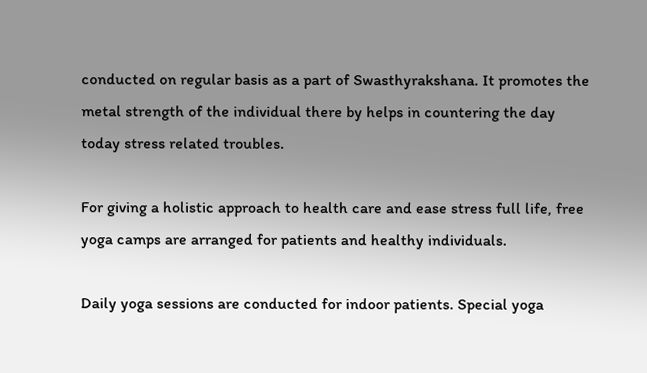conducted on regular basis as a part of Swasthyrakshana. It promotes the metal strength of the individual there by helps in countering the day today stress related troubles.

For giving a holistic approach to health care and ease stress full life, free yoga camps are arranged for patients and healthy individuals.

Daily yoga sessions are conducted for indoor patients. Special yoga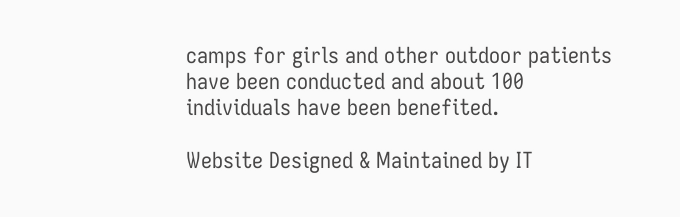camps for girls and other outdoor patients have been conducted and about 100 individuals have been benefited.

Website Designed & Maintained by IT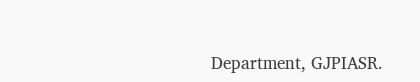Department, GJPIASR.